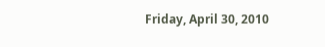Friday, April 30, 2010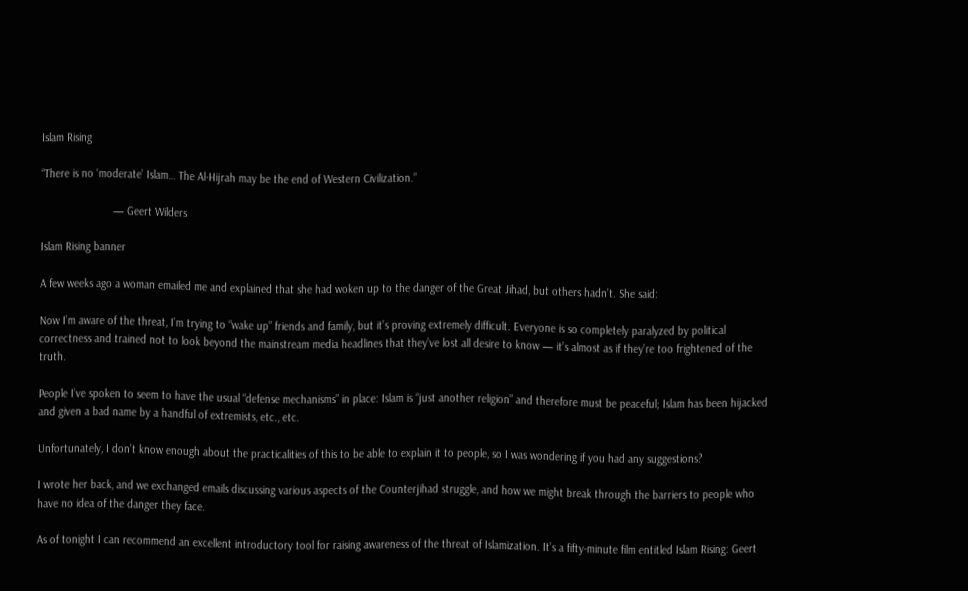Islam Rising

“There is no ‘moderate’ Islam… The Al-Hijrah may be the end of Western Civilization.”

                        — Geert Wilders

Islam Rising banner

A few weeks ago a woman emailed me and explained that she had woken up to the danger of the Great Jihad, but others hadn’t. She said:

Now I’m aware of the threat, I’m trying to “wake up” friends and family, but it’s proving extremely difficult. Everyone is so completely paralyzed by political correctness and trained not to look beyond the mainstream media headlines that they’ve lost all desire to know — it’s almost as if they’re too frightened of the truth.

People I’ve spoken to seem to have the usual “defense mechanisms” in place: Islam is “just another religion” and therefore must be peaceful; Islam has been hijacked and given a bad name by a handful of extremists, etc., etc.

Unfortunately, I don’t know enough about the practicalities of this to be able to explain it to people, so I was wondering if you had any suggestions?

I wrote her back, and we exchanged emails discussing various aspects of the Counterjihad struggle, and how we might break through the barriers to people who have no idea of the danger they face.

As of tonight I can recommend an excellent introductory tool for raising awareness of the threat of Islamization. It’s a fifty-minute film entitled Islam Rising: Geert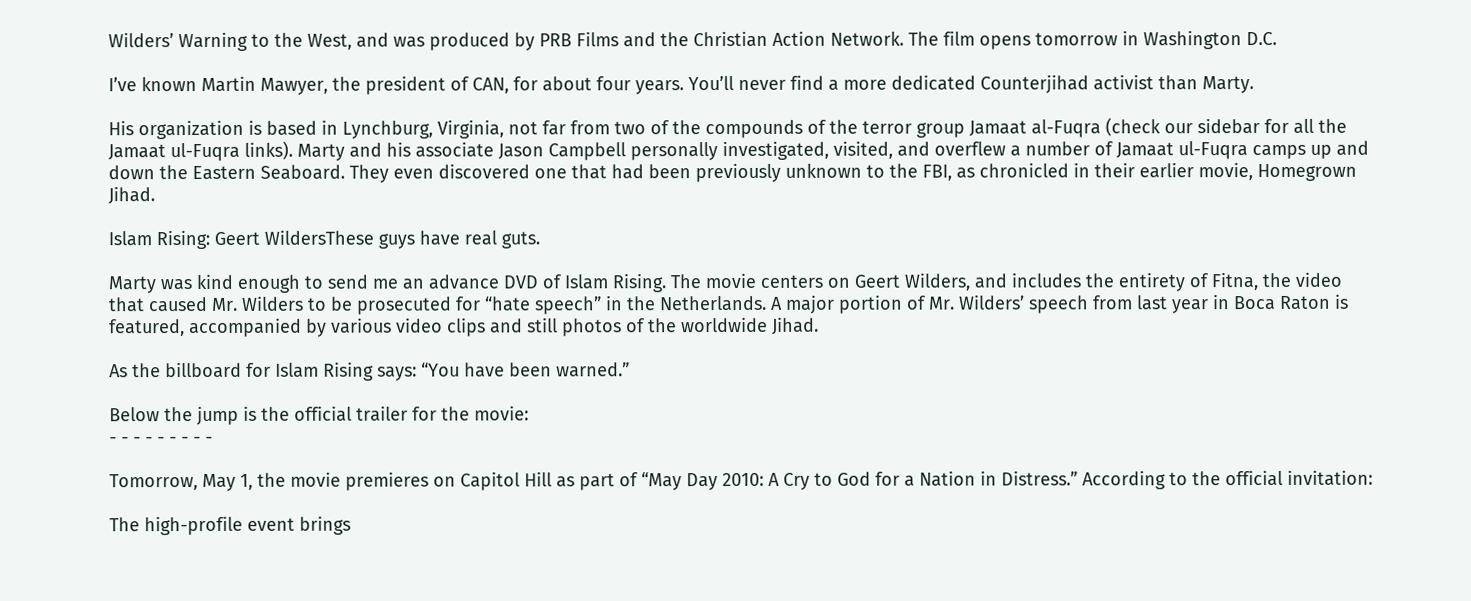Wilders’ Warning to the West, and was produced by PRB Films and the Christian Action Network. The film opens tomorrow in Washington D.C.

I’ve known Martin Mawyer, the president of CAN, for about four years. You’ll never find a more dedicated Counterjihad activist than Marty.

His organization is based in Lynchburg, Virginia, not far from two of the compounds of the terror group Jamaat al-Fuqra (check our sidebar for all the Jamaat ul-Fuqra links). Marty and his associate Jason Campbell personally investigated, visited, and overflew a number of Jamaat ul-Fuqra camps up and down the Eastern Seaboard. They even discovered one that had been previously unknown to the FBI, as chronicled in their earlier movie, Homegrown Jihad.

Islam Rising: Geert WildersThese guys have real guts.

Marty was kind enough to send me an advance DVD of Islam Rising. The movie centers on Geert Wilders, and includes the entirety of Fitna, the video that caused Mr. Wilders to be prosecuted for “hate speech” in the Netherlands. A major portion of Mr. Wilders’ speech from last year in Boca Raton is featured, accompanied by various video clips and still photos of the worldwide Jihad.

As the billboard for Islam Rising says: “You have been warned.”

Below the jump is the official trailer for the movie:
- - - - - - - - -

Tomorrow, May 1, the movie premieres on Capitol Hill as part of “May Day 2010: A Cry to God for a Nation in Distress.” According to the official invitation:

The high-profile event brings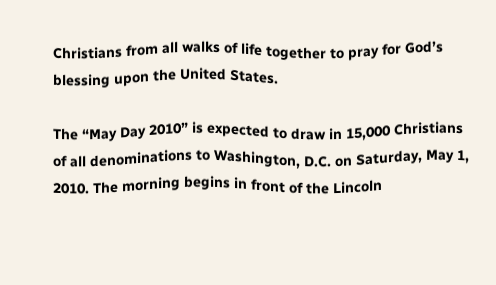Christians from all walks of life together to pray for God’s blessing upon the United States.

The “May Day 2010” is expected to draw in 15,000 Christians of all denominations to Washington, D.C. on Saturday, May 1, 2010. The morning begins in front of the Lincoln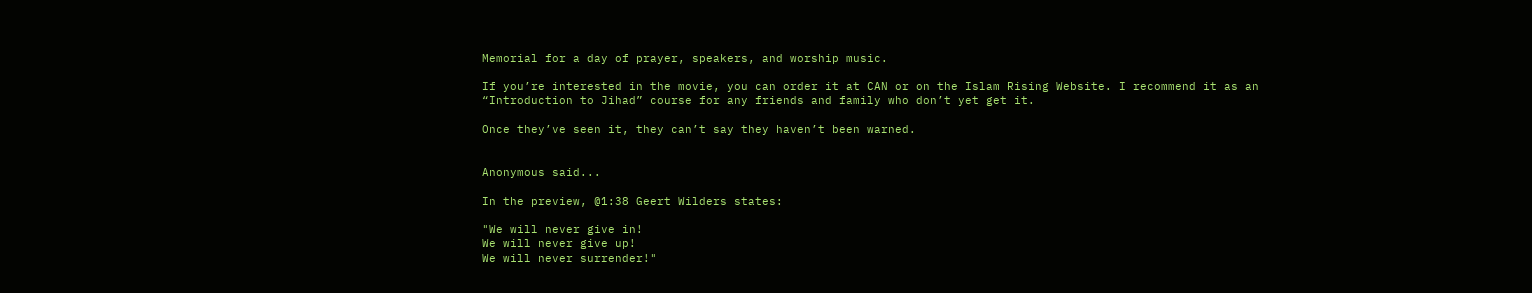Memorial for a day of prayer, speakers, and worship music.

If you’re interested in the movie, you can order it at CAN or on the Islam Rising Website. I recommend it as an “Introduction to Jihad” course for any friends and family who don’t yet get it.

Once they’ve seen it, they can’t say they haven’t been warned.


Anonymous said...

In the preview, @1:38 Geert Wilders states:

"We will never give in!
We will never give up!
We will never surrender!"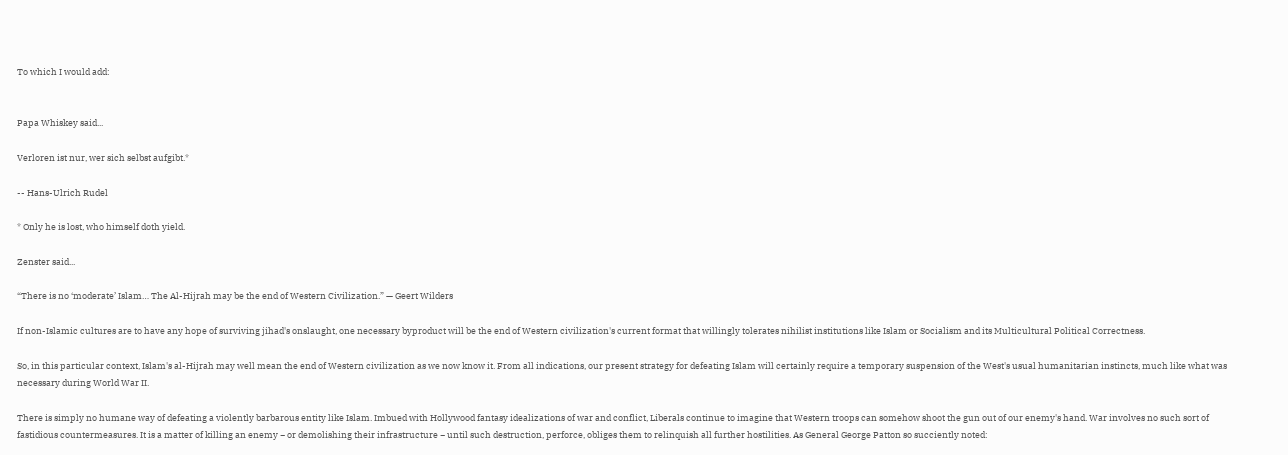To which I would add:


Papa Whiskey said...

Verloren ist nur, wer sich selbst aufgibt.*

-- Hans-Ulrich Rudel

* Only he is lost, who himself doth yield.

Zenster said...

“There is no ‘moderate’ Islam… The Al-Hijrah may be the end of Western Civilization.” — Geert Wilders

If non-Islamic cultures are to have any hope of surviving jihad's onslaught, one necessary byproduct will be the end of Western civilization's current format that willingly tolerates nihilist institutions like Islam or Socialism and its Multicultural Political Correctness.

So, in this particular context, Islam's al-Hijrah may well mean the end of Western civilization as we now know it. From all indications, our present strategy for defeating Islam will certainly require a temporary suspension of the West's usual humanitarian instincts, much like what was necessary during World War II.

There is simply no humane way of defeating a violently barbarous entity like Islam. Imbued with Hollywood fantasy idealizations of war and conflict, Liberals continue to imagine that Western troops can somehow shoot the gun out of our enemy's hand. War involves no such sort of fastidious countermeasures. It is a matter of killing an enemy − or demolishing their infrastructure − until such destruction, perforce, obliges them to relinquish all further hostilities. As General George Patton so succiently noted: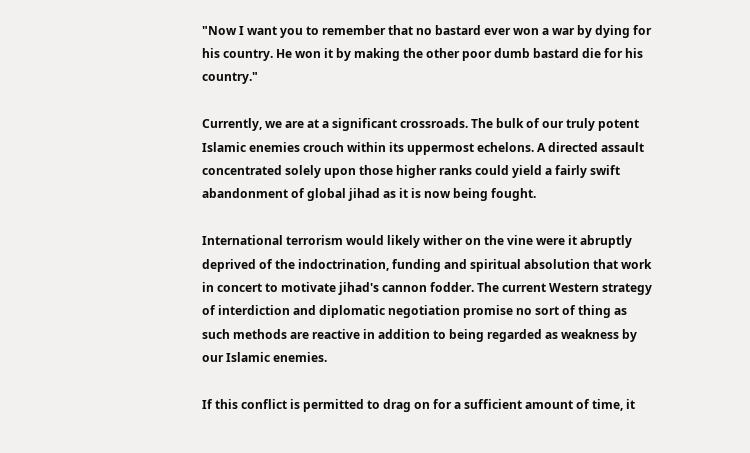"Now I want you to remember that no bastard ever won a war by dying for his country. He won it by making the other poor dumb bastard die for his country."

Currently, we are at a significant crossroads. The bulk of our truly potent Islamic enemies crouch within its uppermost echelons. A directed assault concentrated solely upon those higher ranks could yield a fairly swift abandonment of global jihad as it is now being fought.

International terrorism would likely wither on the vine were it abruptly deprived of the indoctrination, funding and spiritual absolution that work in concert to motivate jihad's cannon fodder. The current Western strategy of interdiction and diplomatic negotiation promise no sort of thing as such methods are reactive in addition to being regarded as weakness by our Islamic enemies.

If this conflict is permitted to drag on for a sufficient amount of time, it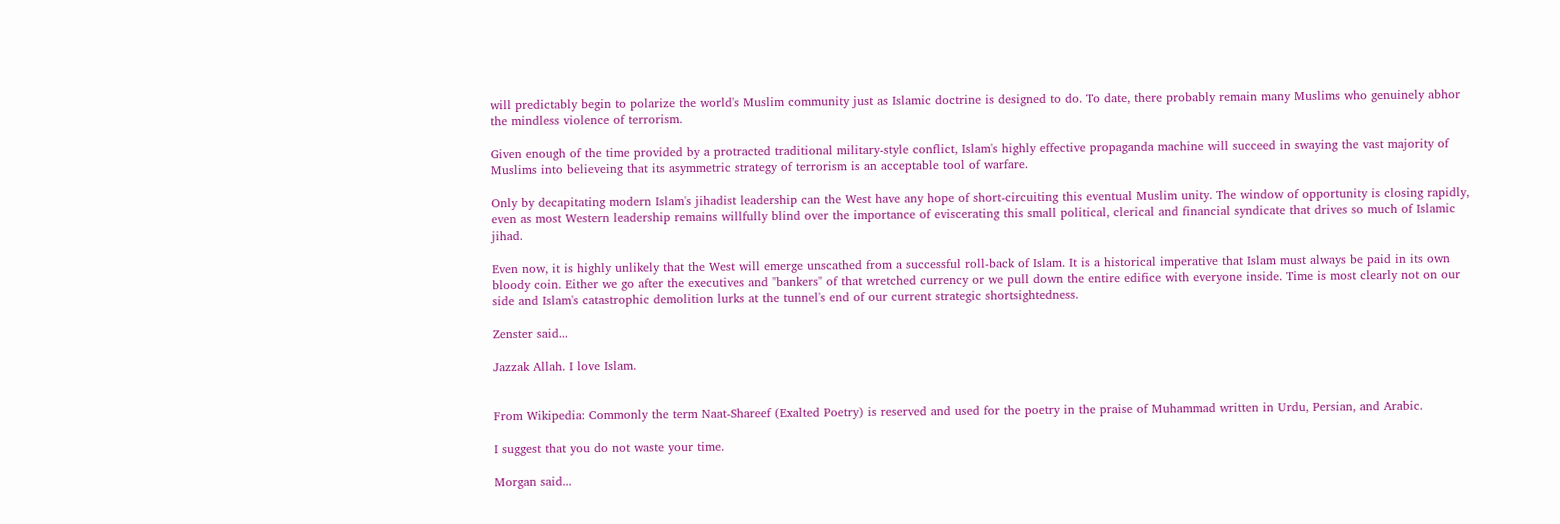will predictably begin to polarize the world's Muslim community just as Islamic doctrine is designed to do. To date, there probably remain many Muslims who genuinely abhor the mindless violence of terrorism.

Given enough of the time provided by a protracted traditional military-style conflict, Islam's highly effective propaganda machine will succeed in swaying the vast majority of Muslims into believeing that its asymmetric strategy of terrorism is an acceptable tool of warfare.

Only by decapitating modern Islam's jihadist leadership can the West have any hope of short-circuiting this eventual Muslim unity. The window of opportunity is closing rapidly, even as most Western leadership remains willfully blind over the importance of eviscerating this small political, clerical and financial syndicate that drives so much of Islamic jihad.

Even now, it is highly unlikely that the West will emerge unscathed from a successful roll-back of Islam. It is a historical imperative that Islam must always be paid in its own bloody coin. Either we go after the executives and "bankers" of that wretched currency or we pull down the entire edifice with everyone inside. Time is most clearly not on our side and Islam's catastrophic demolition lurks at the tunnel's end of our current strategic shortsightedness.

Zenster said...

Jazzak Allah. I love Islam.


From Wikipedia: Commonly the term Naat-Shareef (Exalted Poetry) is reserved and used for the poetry in the praise of Muhammad written in Urdu, Persian, and Arabic.

I suggest that you do not waste your time.

Morgan said...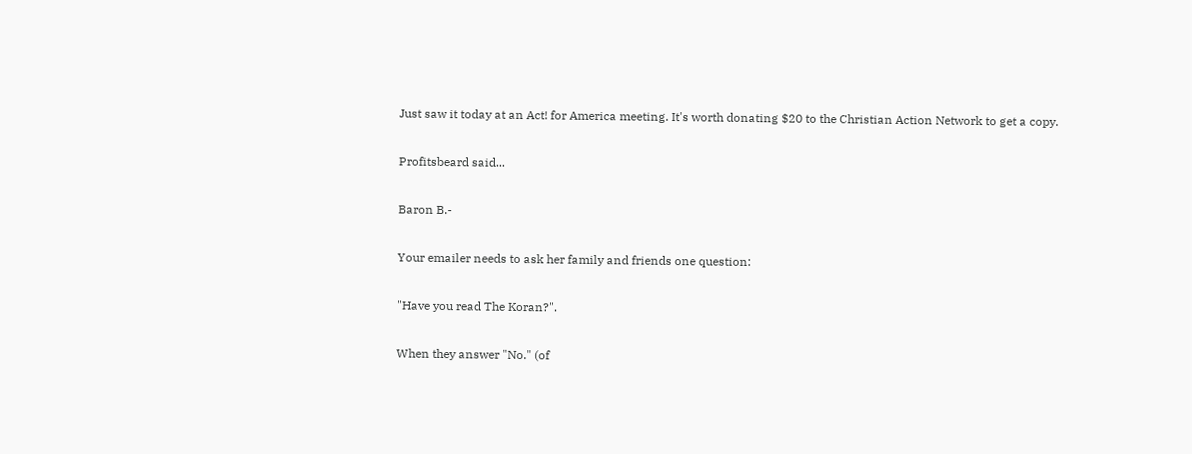Just saw it today at an Act! for America meeting. It's worth donating $20 to the Christian Action Network to get a copy.

Profitsbeard said...

Baron B.-

Your emailer needs to ask her family and friends one question:

"Have you read The Koran?".

When they answer "No." (of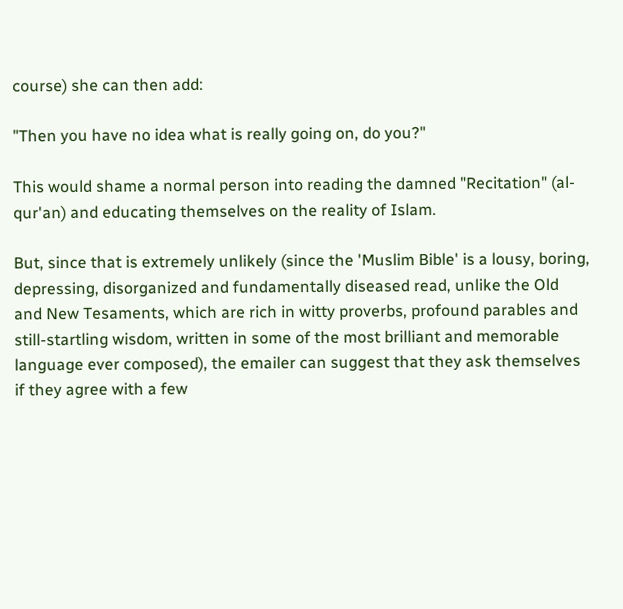course) she can then add:

"Then you have no idea what is really going on, do you?"

This would shame a normal person into reading the damned "Recitation" (al-qur'an) and educating themselves on the reality of Islam.

But, since that is extremely unlikely (since the 'Muslim Bible' is a lousy, boring, depressing, disorganized and fundamentally diseased read, unlike the Old and New Tesaments, which are rich in witty proverbs, profound parables and still-startling wisdom, written in some of the most brilliant and memorable language ever composed), the emailer can suggest that they ask themselves if they agree with a few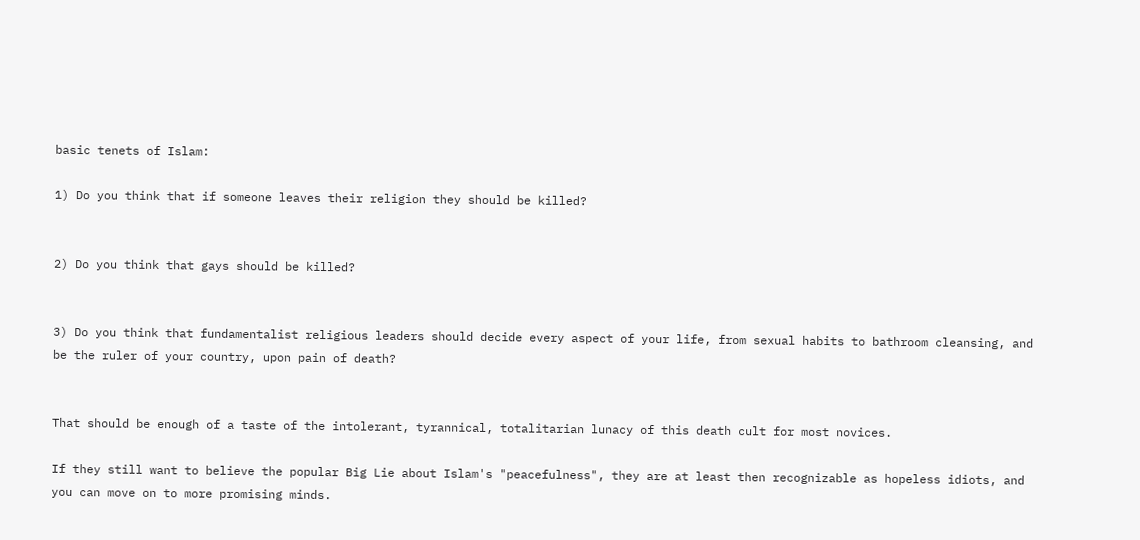basic tenets of Islam:

1) Do you think that if someone leaves their religion they should be killed?


2) Do you think that gays should be killed?


3) Do you think that fundamentalist religious leaders should decide every aspect of your life, from sexual habits to bathroom cleansing, and be the ruler of your country, upon pain of death?


That should be enough of a taste of the intolerant, tyrannical, totalitarian lunacy of this death cult for most novices.

If they still want to believe the popular Big Lie about Islam's "peacefulness", they are at least then recognizable as hopeless idiots, and you can move on to more promising minds.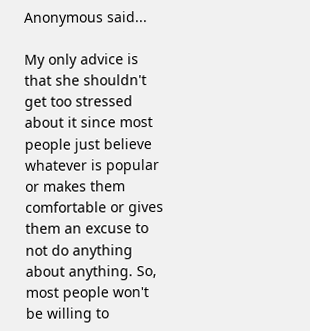Anonymous said...

My only advice is that she shouldn't get too stressed about it since most people just believe whatever is popular or makes them comfortable or gives them an excuse to not do anything about anything. So, most people won't be willing to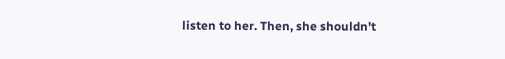listen to her. Then, she shouldn't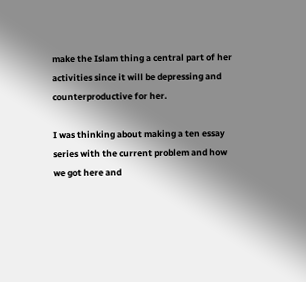make the Islam thing a central part of her activities since it will be depressing and counterproductive for her.

I was thinking about making a ten essay series with the current problem and how we got here and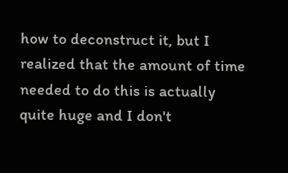how to deconstruct it, but I realized that the amount of time needed to do this is actually quite huge and I don't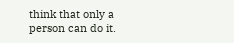think that only a person can do it.